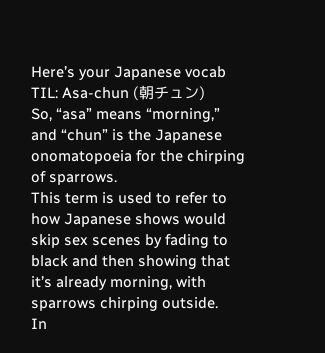Here’s your Japanese vocab TIL: Asa-chun (朝チュン)
So, “asa” means “morning,” and “chun” is the Japanese onomatopoeia for the chirping of sparrows.
This term is used to refer to how Japanese shows would skip sex scenes by fading to black and then showing that it’s already morning, with sparrows chirping outside.
In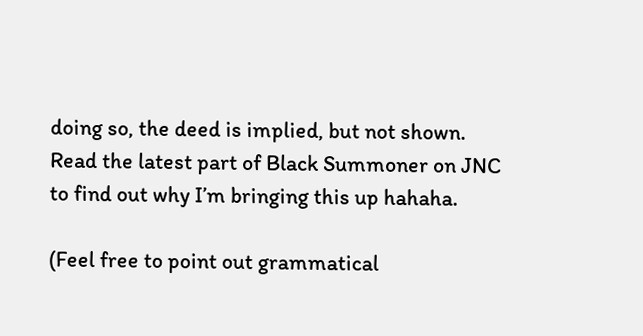doing so, the deed is implied, but not shown.
Read the latest part of Black Summoner on JNC to find out why I’m bringing this up hahaha.

(Feel free to point out grammatical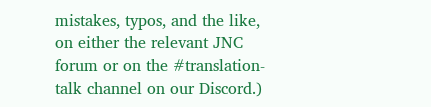mistakes, typos, and the like, on either the relevant JNC forum or on the #translation-talk channel on our Discord.)